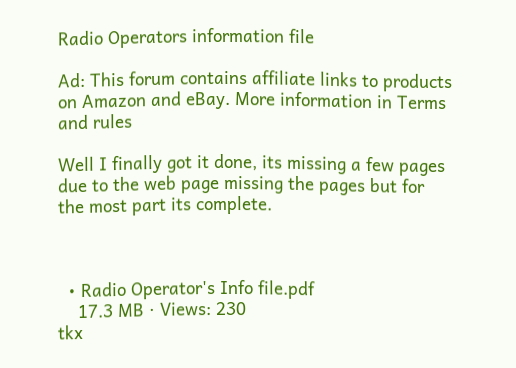Radio Operators information file

Ad: This forum contains affiliate links to products on Amazon and eBay. More information in Terms and rules

Well I finally got it done, its missing a few pages due to the web page missing the pages but for the most part its complete.



  • Radio Operator's Info file.pdf
    17.3 MB · Views: 230
tkx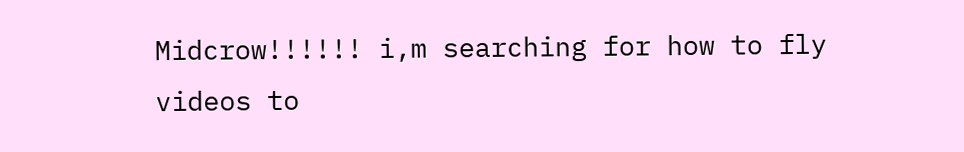Midcrow!!!!!! i,m searching for how to fly videos to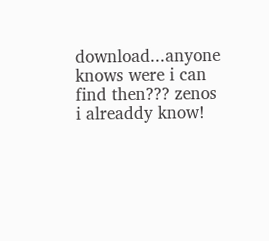download...anyone knows were i can find then??? zenos i alreaddy know!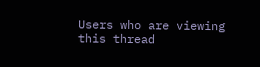Users who are viewing this thread